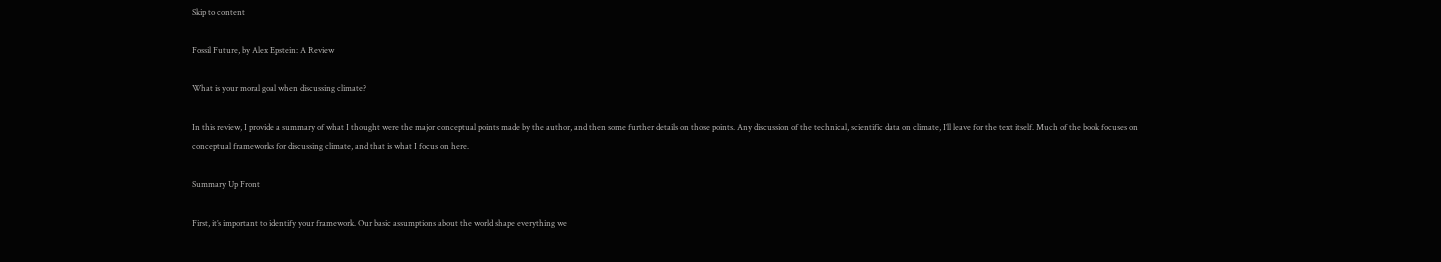Skip to content

Fossil Future, by Alex Epstein: A Review

What is your moral goal when discussing climate?

In this review, I provide a summary of what I thought were the major conceptual points made by the author, and then some further details on those points. Any discussion of the technical, scientific data on climate, I’ll leave for the text itself. Much of the book focuses on conceptual frameworks for discussing climate, and that is what I focus on here.

Summary Up Front

First, it’s important to identify your framework. Our basic assumptions about the world shape everything we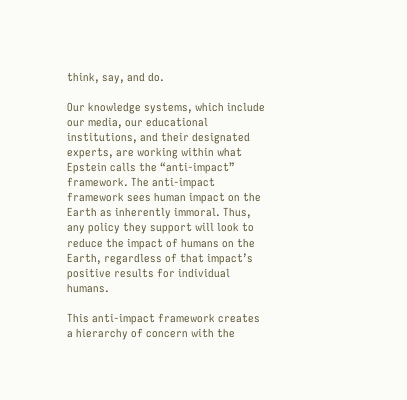think, say, and do.

Our knowledge systems, which include our media, our educational institutions, and their designated experts, are working within what Epstein calls the “anti-impact” framework. The anti-impact framework sees human impact on the Earth as inherently immoral. Thus, any policy they support will look to reduce the impact of humans on the Earth, regardless of that impact’s positive results for individual humans.

This anti-impact framework creates a hierarchy of concern with the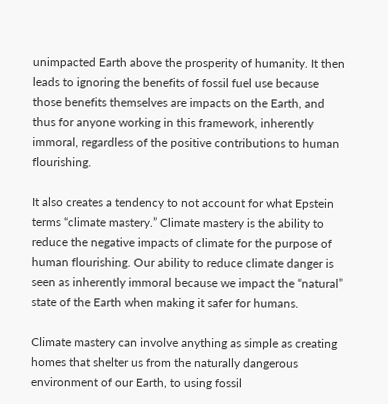unimpacted Earth above the prosperity of humanity. It then leads to ignoring the benefits of fossil fuel use because those benefits themselves are impacts on the Earth, and thus for anyone working in this framework, inherently immoral, regardless of the positive contributions to human flourishing.

It also creates a tendency to not account for what Epstein terms “climate mastery.” Climate mastery is the ability to reduce the negative impacts of climate for the purpose of human flourishing. Our ability to reduce climate danger is seen as inherently immoral because we impact the “natural” state of the Earth when making it safer for humans.

Climate mastery can involve anything as simple as creating homes that shelter us from the naturally dangerous environment of our Earth, to using fossil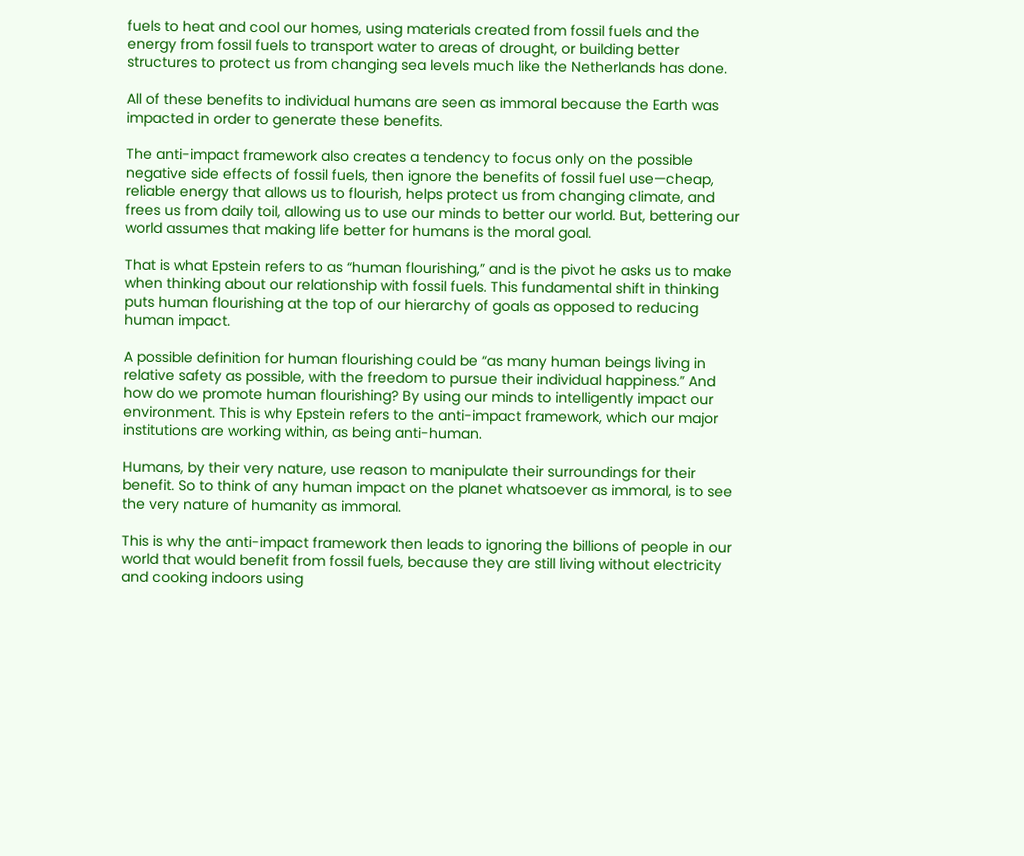fuels to heat and cool our homes, using materials created from fossil fuels and the energy from fossil fuels to transport water to areas of drought, or building better structures to protect us from changing sea levels much like the Netherlands has done.

All of these benefits to individual humans are seen as immoral because the Earth was impacted in order to generate these benefits.

The anti-impact framework also creates a tendency to focus only on the possible negative side effects of fossil fuels, then ignore the benefits of fossil fuel use—cheap, reliable energy that allows us to flourish, helps protect us from changing climate, and frees us from daily toil, allowing us to use our minds to better our world. But, bettering our world assumes that making life better for humans is the moral goal.

That is what Epstein refers to as “human flourishing,” and is the pivot he asks us to make when thinking about our relationship with fossil fuels. This fundamental shift in thinking puts human flourishing at the top of our hierarchy of goals as opposed to reducing human impact.

A possible definition for human flourishing could be “as many human beings living in relative safety as possible, with the freedom to pursue their individual happiness.” And how do we promote human flourishing? By using our minds to intelligently impact our environment. This is why Epstein refers to the anti-impact framework, which our major institutions are working within, as being anti-human.

Humans, by their very nature, use reason to manipulate their surroundings for their benefit. So to think of any human impact on the planet whatsoever as immoral, is to see the very nature of humanity as immoral.

This is why the anti-impact framework then leads to ignoring the billions of people in our world that would benefit from fossil fuels, because they are still living without electricity and cooking indoors using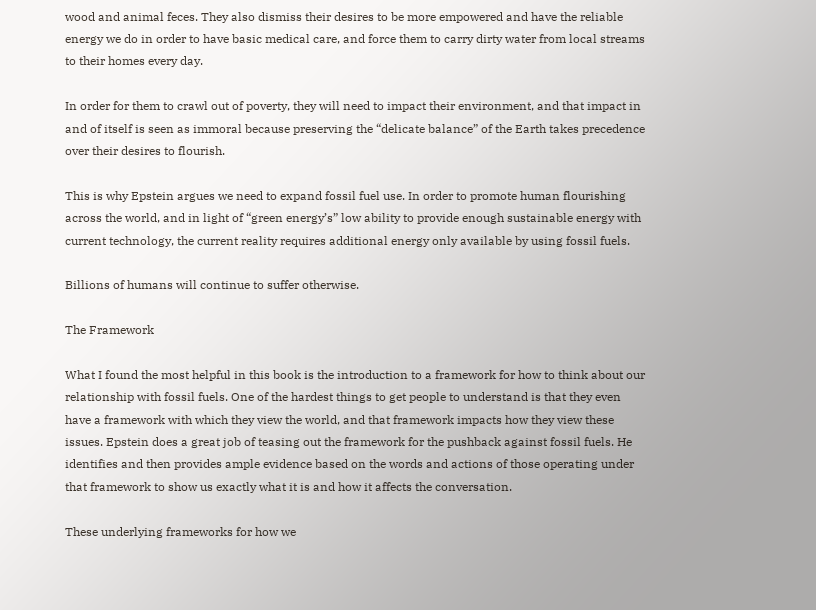wood and animal feces. They also dismiss their desires to be more empowered and have the reliable energy we do in order to have basic medical care, and force them to carry dirty water from local streams to their homes every day.

In order for them to crawl out of poverty, they will need to impact their environment, and that impact in and of itself is seen as immoral because preserving the “delicate balance” of the Earth takes precedence over their desires to flourish.

This is why Epstein argues we need to expand fossil fuel use. In order to promote human flourishing across the world, and in light of “green energy’s” low ability to provide enough sustainable energy with current technology, the current reality requires additional energy only available by using fossil fuels.

Billions of humans will continue to suffer otherwise.

The Framework

What I found the most helpful in this book is the introduction to a framework for how to think about our relationship with fossil fuels. One of the hardest things to get people to understand is that they even have a framework with which they view the world, and that framework impacts how they view these issues. Epstein does a great job of teasing out the framework for the pushback against fossil fuels. He identifies and then provides ample evidence based on the words and actions of those operating under that framework to show us exactly what it is and how it affects the conversation.

These underlying frameworks for how we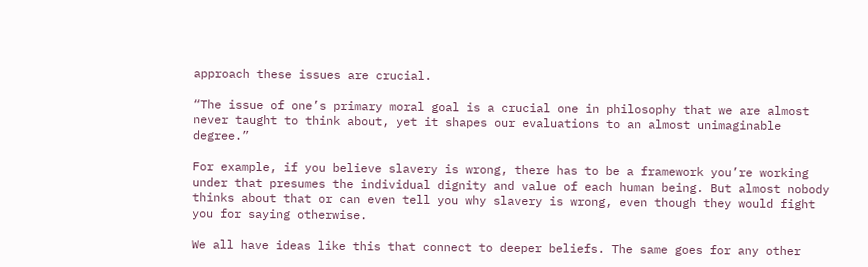approach these issues are crucial.

“The issue of one’s primary moral goal is a crucial one in philosophy that we are almost never taught to think about, yet it shapes our evaluations to an almost unimaginable degree.”

For example, if you believe slavery is wrong, there has to be a framework you’re working under that presumes the individual dignity and value of each human being. But almost nobody thinks about that or can even tell you why slavery is wrong, even though they would fight you for saying otherwise.

We all have ideas like this that connect to deeper beliefs. The same goes for any other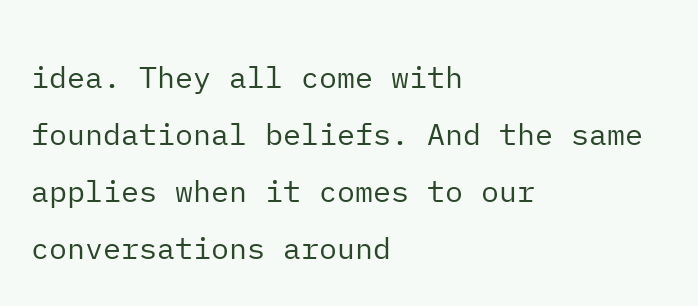idea. They all come with foundational beliefs. And the same applies when it comes to our conversations around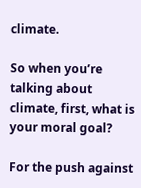climate.

So when you’re talking about climate, first, what is your moral goal?

For the push against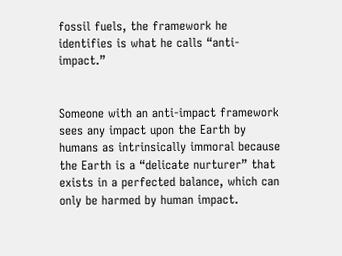fossil fuels, the framework he identifies is what he calls “anti-impact.”


Someone with an anti-impact framework sees any impact upon the Earth by humans as intrinsically immoral because the Earth is a “delicate nurturer” that exists in a perfected balance, which can only be harmed by human impact.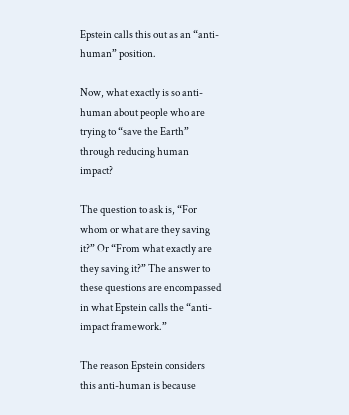Epstein calls this out as an “anti-human” position.

Now, what exactly is so anti-human about people who are trying to “save the Earth” through reducing human impact?

The question to ask is, “For whom or what are they saving it?” Or “From what exactly are they saving it?” The answer to these questions are encompassed in what Epstein calls the “anti-impact framework.”

The reason Epstein considers this anti-human is because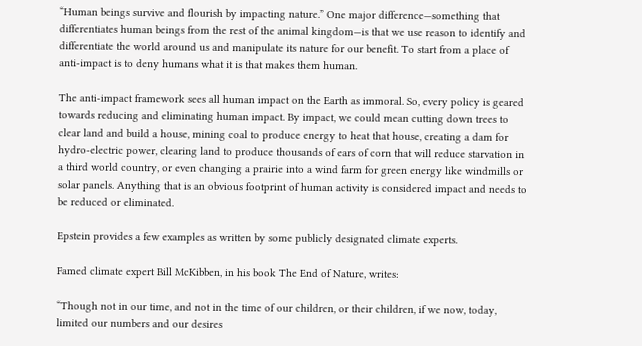“Human beings survive and flourish by impacting nature.” One major difference—something that differentiates human beings from the rest of the animal kingdom—is that we use reason to identify and differentiate the world around us and manipulate its nature for our benefit. To start from a place of anti-impact is to deny humans what it is that makes them human.

The anti-impact framework sees all human impact on the Earth as immoral. So, every policy is geared towards reducing and eliminating human impact. By impact, we could mean cutting down trees to clear land and build a house, mining coal to produce energy to heat that house, creating a dam for hydro-electric power, clearing land to produce thousands of ears of corn that will reduce starvation in a third world country, or even changing a prairie into a wind farm for green energy like windmills or solar panels. Anything that is an obvious footprint of human activity is considered impact and needs to be reduced or eliminated.

Epstein provides a few examples as written by some publicly designated climate experts.

Famed climate expert Bill McKibben, in his book The End of Nature, writes:

“Though not in our time, and not in the time of our children, or their children, if we now, today, limited our numbers and our desires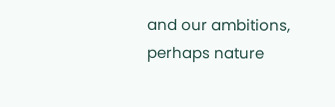and our ambitions, perhaps nature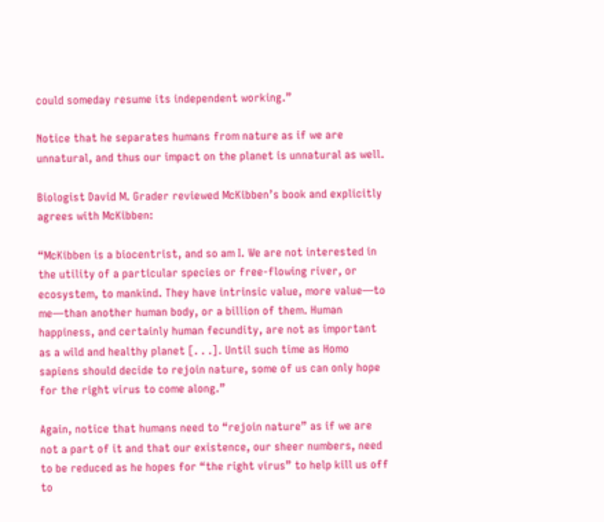could someday resume its independent working.”

Notice that he separates humans from nature as if we are unnatural, and thus our impact on the planet is unnatural as well.

Biologist David M. Grader reviewed McKibben’s book and explicitly agrees with McKibben:

“McKibben is a biocentrist, and so am I. We are not interested in the utility of a particular species or free-flowing river, or ecosystem, to mankind. They have intrinsic value, more value—to me—than another human body, or a billion of them. Human happiness, and certainly human fecundity, are not as important as a wild and healthy planet [. . .]. Until such time as Homo sapiens should decide to rejoin nature, some of us can only hope for the right virus to come along.”

Again, notice that humans need to “rejoin nature” as if we are not a part of it and that our existence, our sheer numbers, need to be reduced as he hopes for “the right virus” to help kill us off to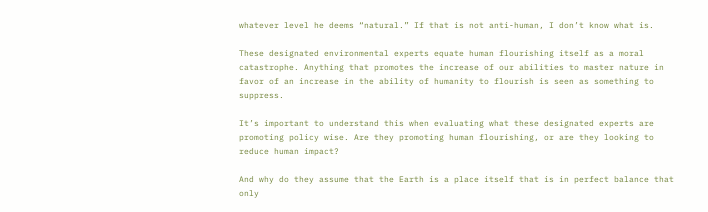whatever level he deems “natural.” If that is not anti-human, I don’t know what is.

These designated environmental experts equate human flourishing itself as a moral catastrophe. Anything that promotes the increase of our abilities to master nature in favor of an increase in the ability of humanity to flourish is seen as something to suppress.

It’s important to understand this when evaluating what these designated experts are promoting policy wise. Are they promoting human flourishing, or are they looking to reduce human impact?

And why do they assume that the Earth is a place itself that is in perfect balance that only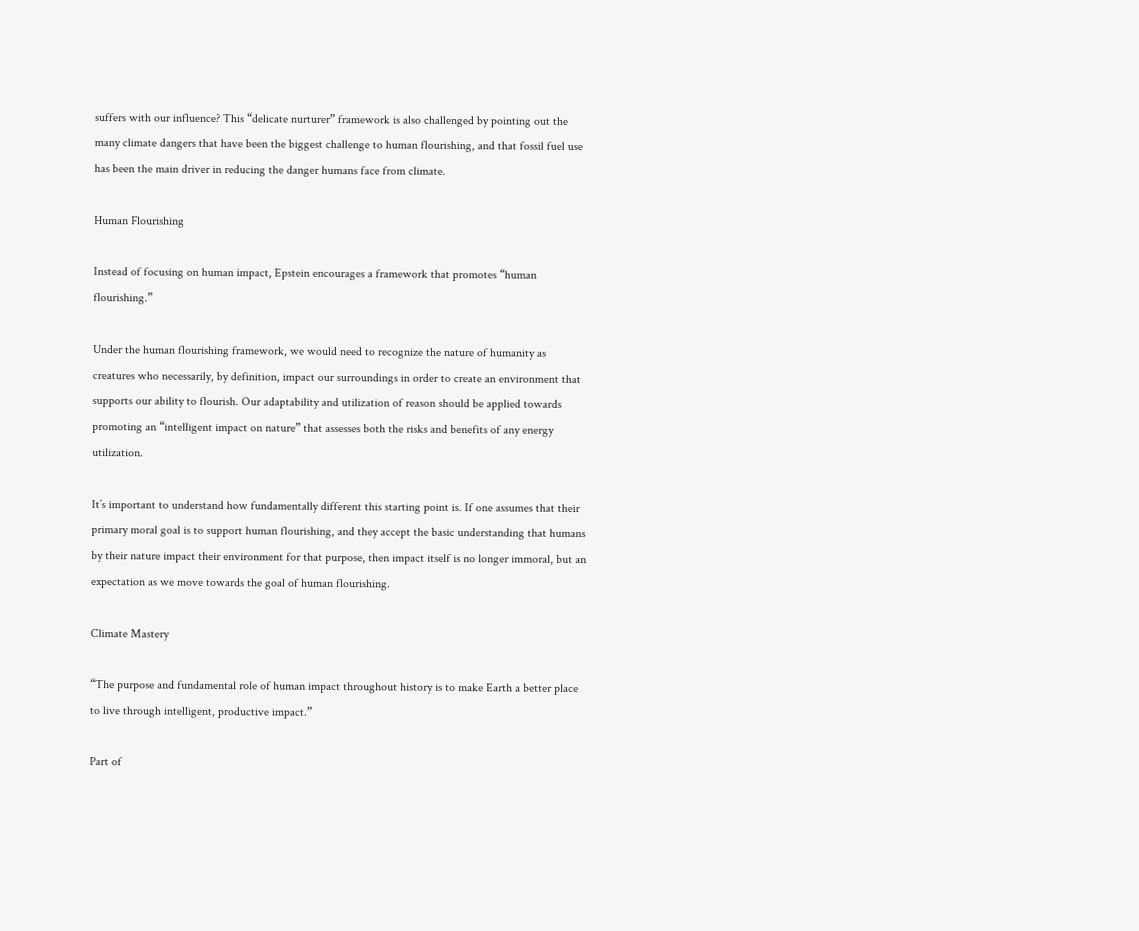suffers with our influence? This “delicate nurturer” framework is also challenged by pointing out the many climate dangers that have been the biggest challenge to human flourishing, and that fossil fuel use has been the main driver in reducing the danger humans face from climate.

Human Flourishing

Instead of focusing on human impact, Epstein encourages a framework that promotes “human flourishing.”

Under the human flourishing framework, we would need to recognize the nature of humanity as creatures who necessarily, by definition, impact our surroundings in order to create an environment that supports our ability to flourish. Our adaptability and utilization of reason should be applied towards promoting an “intelligent impact on nature” that assesses both the risks and benefits of any energy utilization.

It’s important to understand how fundamentally different this starting point is. If one assumes that their primary moral goal is to support human flourishing, and they accept the basic understanding that humans by their nature impact their environment for that purpose, then impact itself is no longer immoral, but an expectation as we move towards the goal of human flourishing.

Climate Mastery

“The purpose and fundamental role of human impact throughout history is to make Earth a better place to live through intelligent, productive impact.”

Part of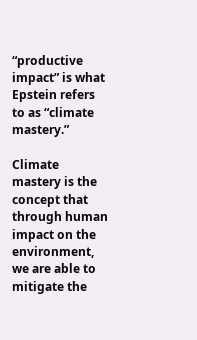“productive impact” is what Epstein refers to as “climate mastery.”

Climate mastery is the concept that through human impact on the environment, we are able to mitigate the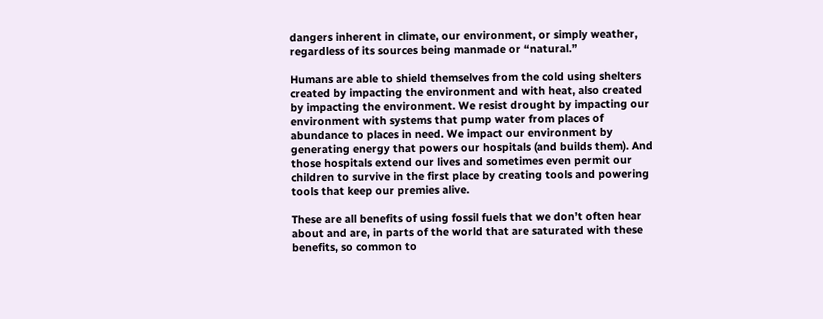dangers inherent in climate, our environment, or simply weather, regardless of its sources being manmade or “natural.”

Humans are able to shield themselves from the cold using shelters created by impacting the environment and with heat, also created by impacting the environment. We resist drought by impacting our environment with systems that pump water from places of abundance to places in need. We impact our environment by generating energy that powers our hospitals (and builds them). And those hospitals extend our lives and sometimes even permit our children to survive in the first place by creating tools and powering tools that keep our premies alive.

These are all benefits of using fossil fuels that we don’t often hear about and are, in parts of the world that are saturated with these benefits, so common to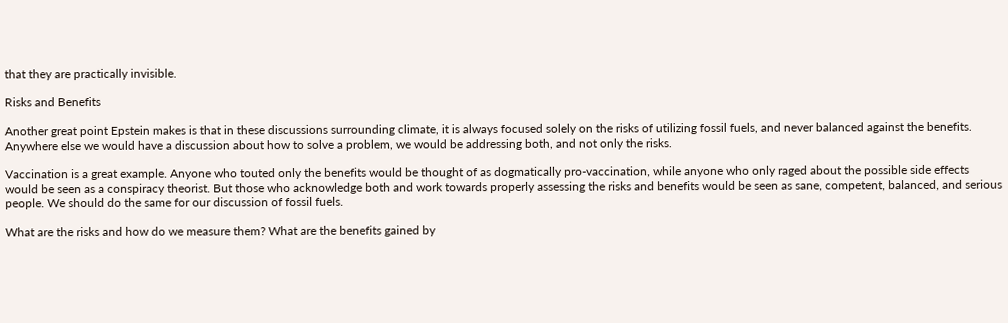that they are practically invisible.

Risks and Benefits

Another great point Epstein makes is that in these discussions surrounding climate, it is always focused solely on the risks of utilizing fossil fuels, and never balanced against the benefits. Anywhere else we would have a discussion about how to solve a problem, we would be addressing both, and not only the risks.

Vaccination is a great example. Anyone who touted only the benefits would be thought of as dogmatically pro-vaccination, while anyone who only raged about the possible side effects would be seen as a conspiracy theorist. But those who acknowledge both and work towards properly assessing the risks and benefits would be seen as sane, competent, balanced, and serious people. We should do the same for our discussion of fossil fuels.

What are the risks and how do we measure them? What are the benefits gained by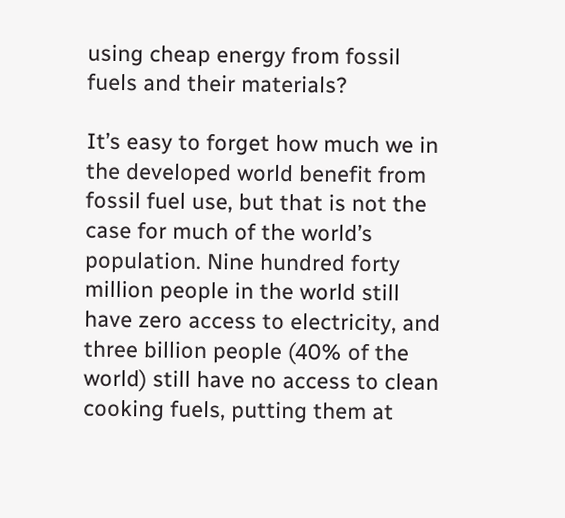using cheap energy from fossil fuels and their materials?

It’s easy to forget how much we in the developed world benefit from fossil fuel use, but that is not the case for much of the world’s population. Nine hundred forty million people in the world still have zero access to electricity, and three billion people (40% of the world) still have no access to clean cooking fuels, putting them at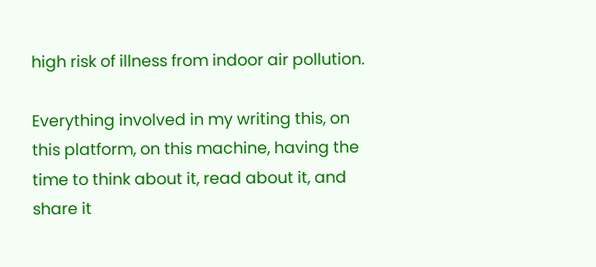high risk of illness from indoor air pollution.

Everything involved in my writing this, on this platform, on this machine, having the time to think about it, read about it, and share it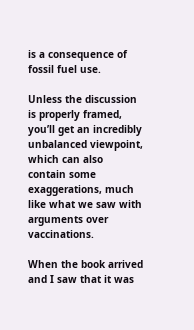is a consequence of fossil fuel use.

Unless the discussion is properly framed, you’ll get an incredibly unbalanced viewpoint, which can also contain some exaggerations, much like what we saw with arguments over vaccinations.

When the book arrived and I saw that it was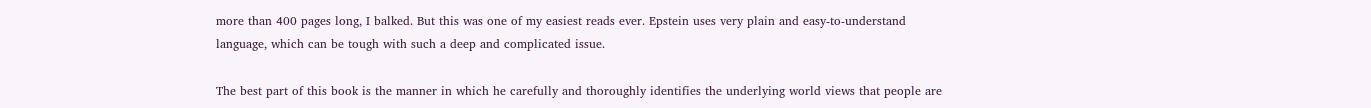more than 400 pages long, I balked. But this was one of my easiest reads ever. Epstein uses very plain and easy-to-understand language, which can be tough with such a deep and complicated issue.

The best part of this book is the manner in which he carefully and thoroughly identifies the underlying world views that people are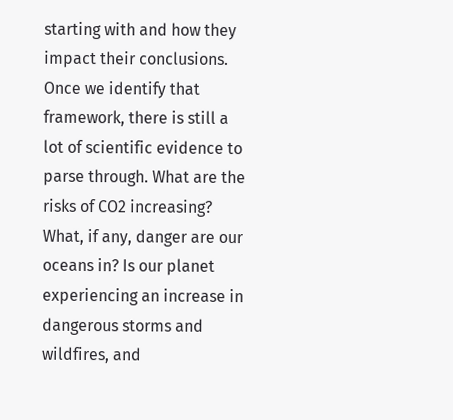starting with and how they impact their conclusions. Once we identify that framework, there is still a lot of scientific evidence to parse through. What are the risks of CO2 increasing? What, if any, danger are our oceans in? Is our planet experiencing an increase in dangerous storms and wildfires, and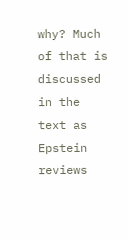why? Much of that is discussed in the text as Epstein reviews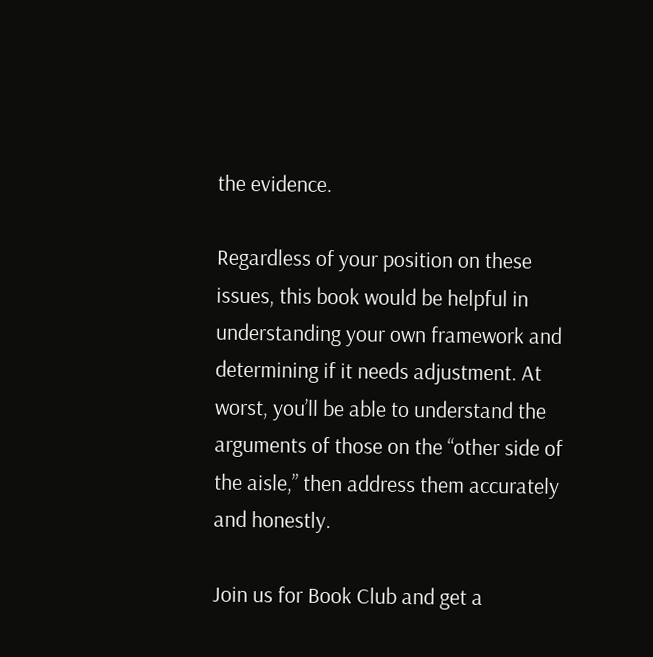the evidence.

Regardless of your position on these issues, this book would be helpful in understanding your own framework and determining if it needs adjustment. At worst, you’ll be able to understand the arguments of those on the “other side of the aisle,” then address them accurately and honestly.

Join us for Book Club and get a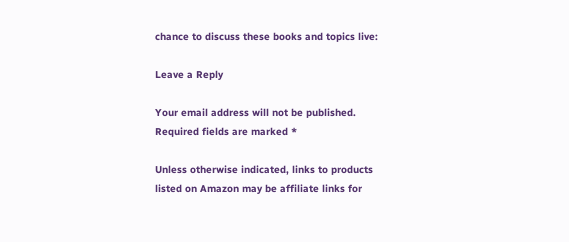chance to discuss these books and topics live:

Leave a Reply

Your email address will not be published. Required fields are marked *

Unless otherwise indicated, links to products listed on Amazon may be affiliate links for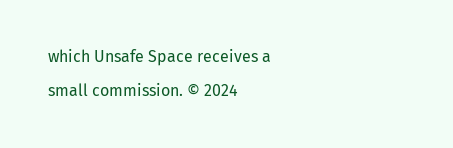which Unsafe Space receives a small commission. © 2024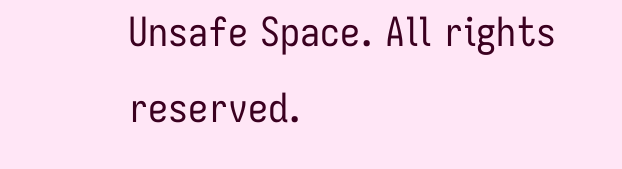Unsafe Space. All rights reserved.